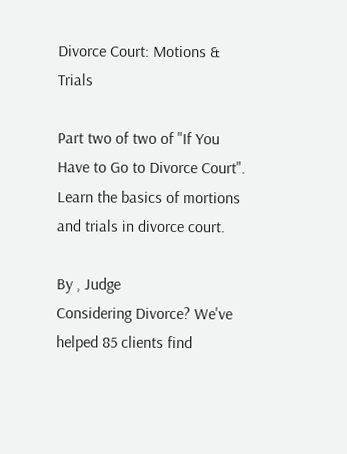Divorce Court: Motions & Trials

Part two of two of "If You Have to Go to Divorce Court". Learn the basics of mortions and trials in divorce court.

By , Judge
Considering Divorce? We've helped 85 clients find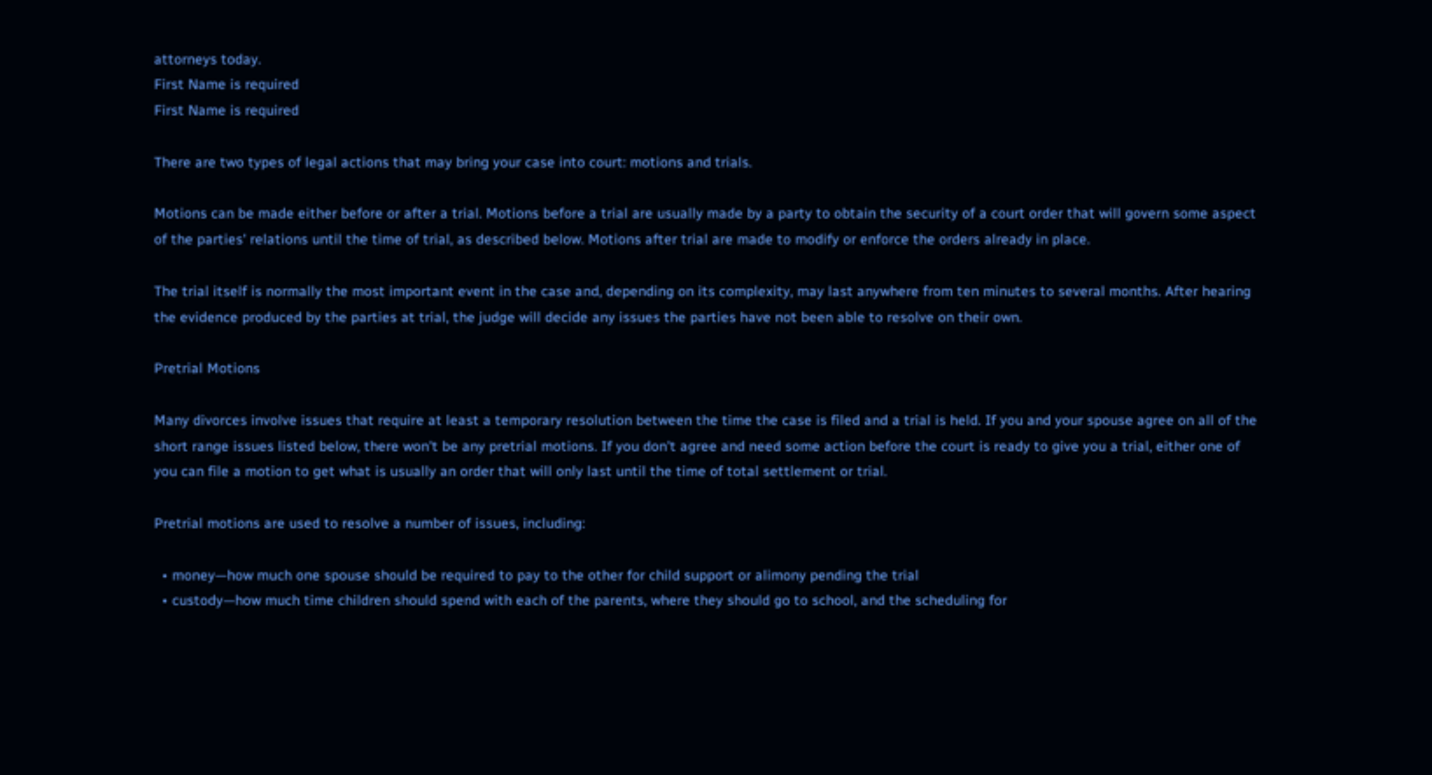attorneys today.
First Name is required
First Name is required

There are two types of legal actions that may bring your case into court: motions and trials.

Motions can be made either before or after a trial. Motions before a trial are usually made by a party to obtain the security of a court order that will govern some aspect of the parties' relations until the time of trial, as described below. Motions after trial are made to modify or enforce the orders already in place.

The trial itself is normally the most important event in the case and, depending on its complexity, may last anywhere from ten minutes to several months. After hearing the evidence produced by the parties at trial, the judge will decide any issues the parties have not been able to resolve on their own.

Pretrial Motions

Many divorces involve issues that require at least a temporary resolution between the time the case is filed and a trial is held. If you and your spouse agree on all of the short range issues listed below, there won't be any pretrial motions. If you don't agree and need some action before the court is ready to give you a trial, either one of you can file a motion to get what is usually an order that will only last until the time of total settlement or trial.

Pretrial motions are used to resolve a number of issues, including:

  • money—how much one spouse should be required to pay to the other for child support or alimony pending the trial
  • custody—how much time children should spend with each of the parents, where they should go to school, and the scheduling for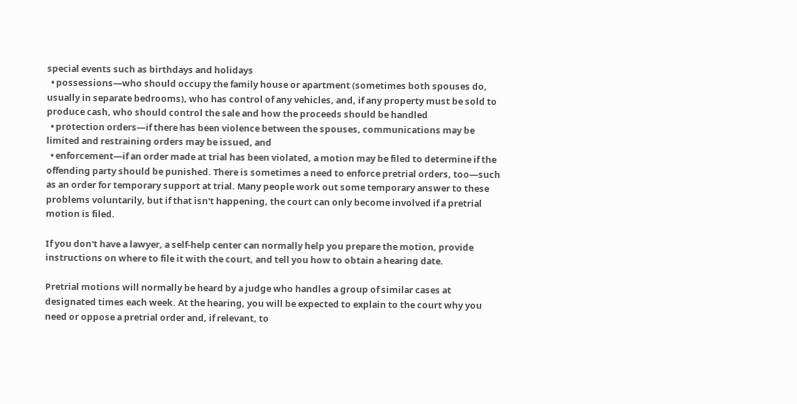special events such as birthdays and holidays
  • possessions—who should occupy the family house or apartment (sometimes both spouses do, usually in separate bedrooms), who has control of any vehicles, and, if any property must be sold to produce cash, who should control the sale and how the proceeds should be handled
  • protection orders—if there has been violence between the spouses, communications may be limited and restraining orders may be issued, and
  • enforcement—if an order made at trial has been violated, a motion may be filed to determine if the offending party should be punished. There is sometimes a need to enforce pretrial orders, too—such as an order for temporary support at trial. Many people work out some temporary answer to these problems voluntarily, but if that isn't happening, the court can only become involved if a pretrial motion is filed.

If you don't have a lawyer, a self-help center can normally help you prepare the motion, provide instructions on where to file it with the court, and tell you how to obtain a hearing date.

Pretrial motions will normally be heard by a judge who handles a group of similar cases at designated times each week. At the hearing, you will be expected to explain to the court why you need or oppose a pretrial order and, if relevant, to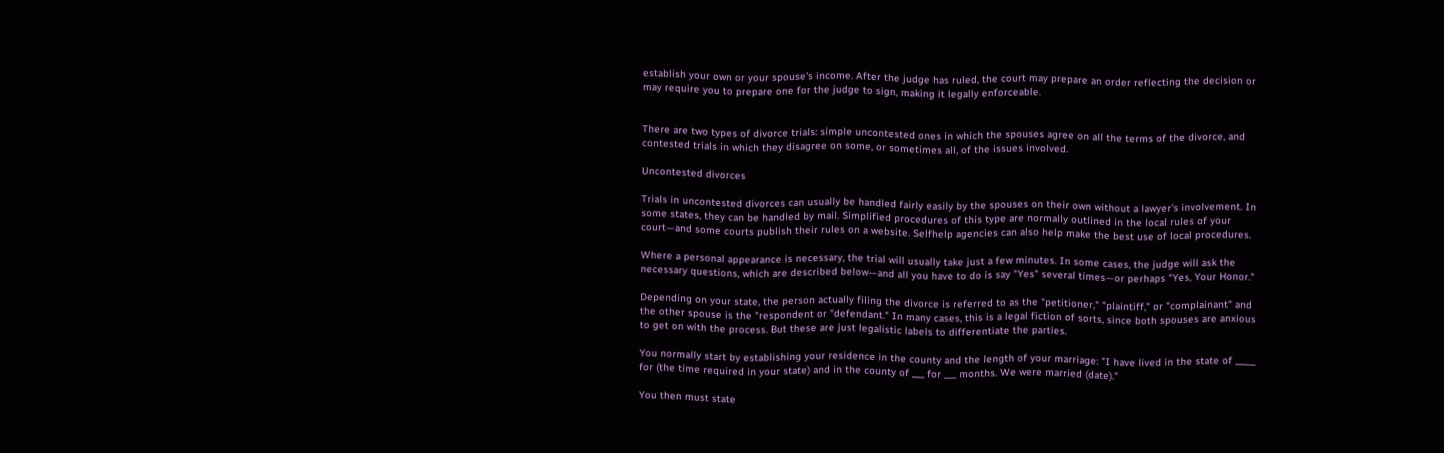establish your own or your spouse's income. After the judge has ruled, the court may prepare an order reflecting the decision or may require you to prepare one for the judge to sign, making it legally enforceable.


There are two types of divorce trials: simple uncontested ones in which the spouses agree on all the terms of the divorce, and contested trials in which they disagree on some, or sometimes all, of the issues involved.

Uncontested divorces

Trials in uncontested divorces can usually be handled fairly easily by the spouses on their own without a lawyer's involvement. In some states, they can be handled by mail. Simplified procedures of this type are normally outlined in the local rules of your court—and some courts publish their rules on a website. Selfhelp agencies can also help make the best use of local procedures.

Where a personal appearance is necessary, the trial will usually take just a few minutes. In some cases, the judge will ask the necessary questions, which are described below—and all you have to do is say "Yes" several times—or perhaps "Yes, Your Honor."

Depending on your state, the person actually filing the divorce is referred to as the "petitioner," "plaintiff," or "complainant" and the other spouse is the "respondent or "defendant." In many cases, this is a legal fiction of sorts, since both spouses are anxious to get on with the process. But these are just legalistic labels to differentiate the parties.

You normally start by establishing your residence in the county and the length of your marriage: "I have lived in the state of _____ for (the time required in your state) and in the county of ___ for ___ months. We were married (date)."

You then must state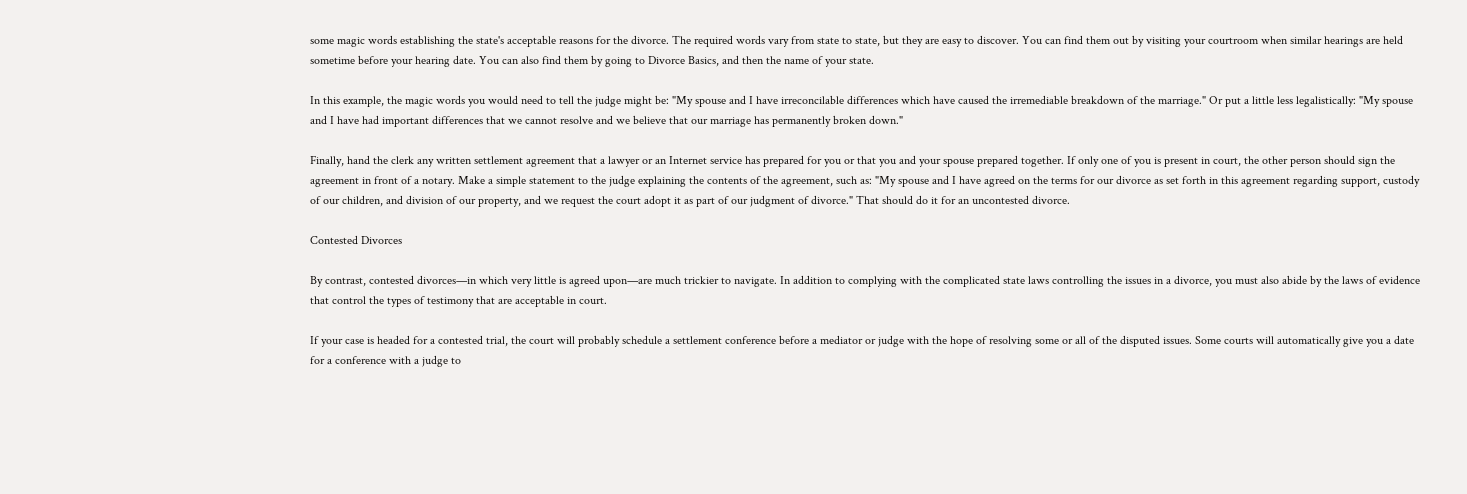some magic words establishing the state's acceptable reasons for the divorce. The required words vary from state to state, but they are easy to discover. You can find them out by visiting your courtroom when similar hearings are held sometime before your hearing date. You can also find them by going to Divorce Basics, and then the name of your state.

In this example, the magic words you would need to tell the judge might be: "My spouse and I have irreconcilable differences which have caused the irremediable breakdown of the marriage." Or put a little less legalistically: "My spouse and I have had important differences that we cannot resolve and we believe that our marriage has permanently broken down."

Finally, hand the clerk any written settlement agreement that a lawyer or an Internet service has prepared for you or that you and your spouse prepared together. If only one of you is present in court, the other person should sign the agreement in front of a notary. Make a simple statement to the judge explaining the contents of the agreement, such as: "My spouse and I have agreed on the terms for our divorce as set forth in this agreement regarding support, custody of our children, and division of our property, and we request the court adopt it as part of our judgment of divorce." That should do it for an uncontested divorce.

Contested Divorces

By contrast, contested divorces—in which very little is agreed upon—are much trickier to navigate. In addition to complying with the complicated state laws controlling the issues in a divorce, you must also abide by the laws of evidence that control the types of testimony that are acceptable in court.

If your case is headed for a contested trial, the court will probably schedule a settlement conference before a mediator or judge with the hope of resolving some or all of the disputed issues. Some courts will automatically give you a date for a conference with a judge to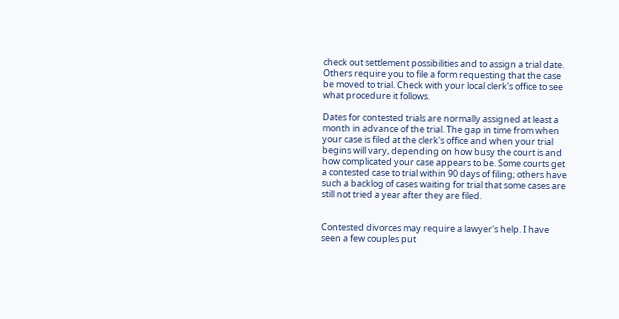check out settlement possibilities and to assign a trial date. Others require you to file a form requesting that the case be moved to trial. Check with your local clerk's office to see what procedure it follows.

Dates for contested trials are normally assigned at least a month in advance of the trial. The gap in time from when your case is filed at the clerk's office and when your trial begins will vary, depending on how busy the court is and how complicated your case appears to be. Some courts get a contested case to trial within 90 days of filing; others have such a backlog of cases waiting for trial that some cases are still not tried a year after they are filed.


Contested divorces may require a lawyer's help. I have seen a few couples put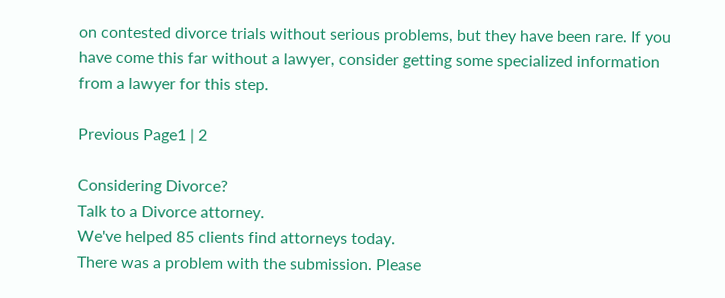on contested divorce trials without serious problems, but they have been rare. If you have come this far without a lawyer, consider getting some specialized information from a lawyer for this step.

Previous Page1 | 2

Considering Divorce?
Talk to a Divorce attorney.
We've helped 85 clients find attorneys today.
There was a problem with the submission. Please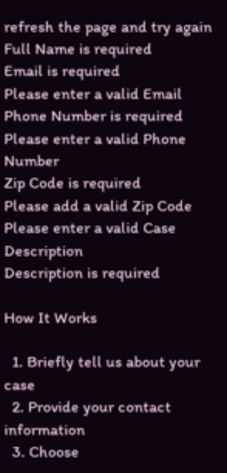refresh the page and try again
Full Name is required
Email is required
Please enter a valid Email
Phone Number is required
Please enter a valid Phone Number
Zip Code is required
Please add a valid Zip Code
Please enter a valid Case Description
Description is required

How It Works

  1. Briefly tell us about your case
  2. Provide your contact information
  3. Choose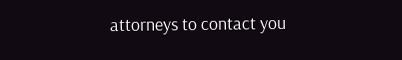attorneys to contact you